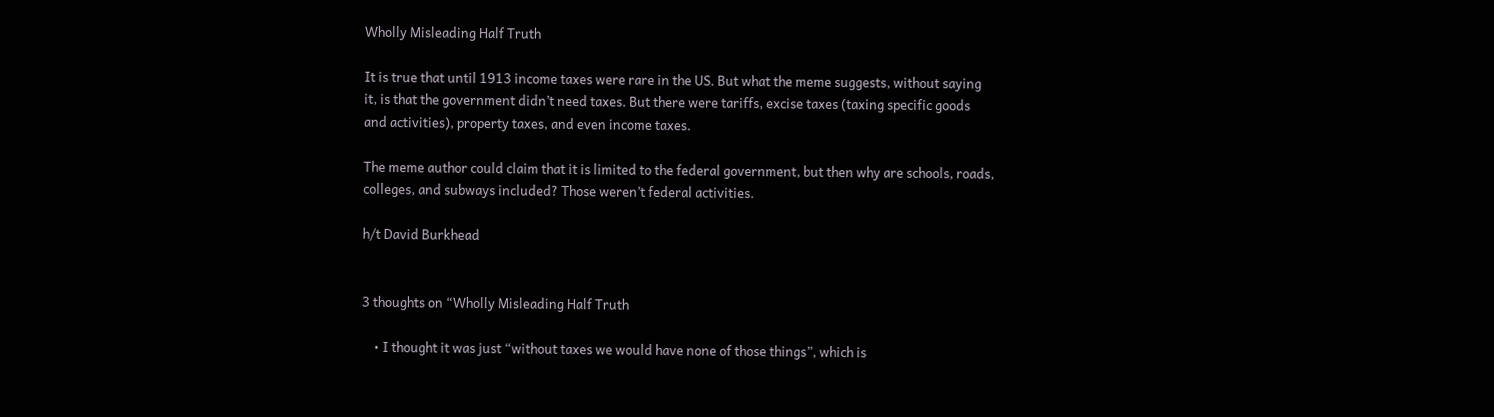Wholly Misleading Half Truth

It is true that until 1913 income taxes were rare in the US. But what the meme suggests, without saying it, is that the government didn’t need taxes. But there were tariffs, excise taxes (taxing specific goods and activities), property taxes, and even income taxes.

The meme author could claim that it is limited to the federal government, but then why are schools, roads, colleges, and subways included? Those weren’t federal activities.

h/t David Burkhead


3 thoughts on “Wholly Misleading Half Truth

    • I thought it was just “without taxes we would have none of those things”, which is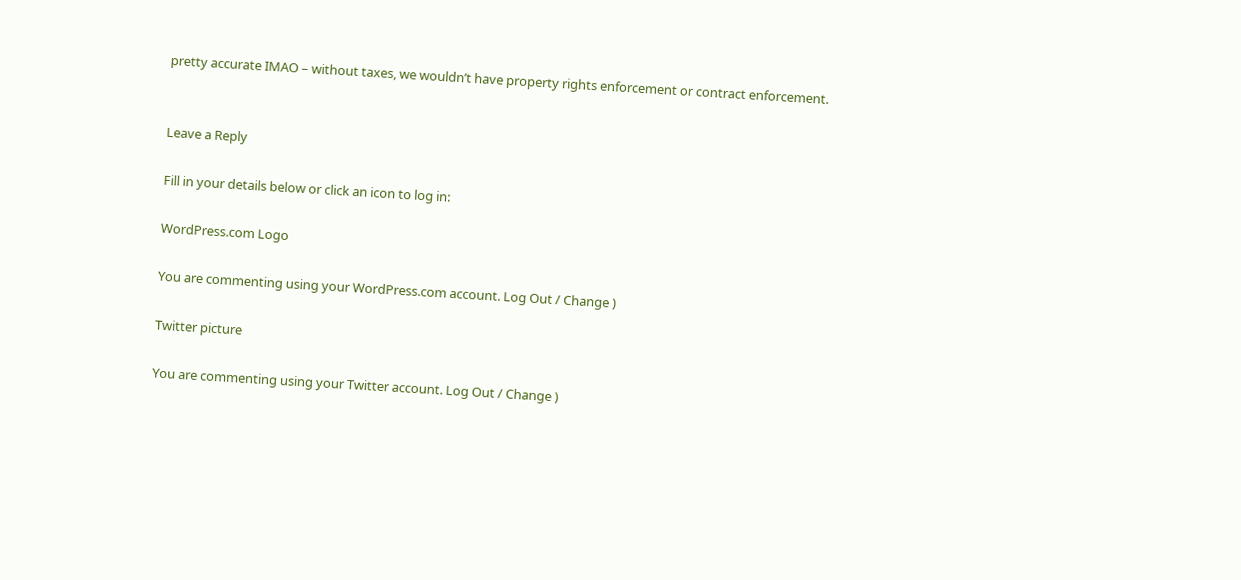pretty accurate IMAO – without taxes, we wouldn’t have property rights enforcement or contract enforcement.


Leave a Reply

Fill in your details below or click an icon to log in:

WordPress.com Logo

You are commenting using your WordPress.com account. Log Out / Change )

Twitter picture

You are commenting using your Twitter account. Log Out / Change )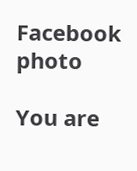Facebook photo

You are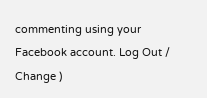commenting using your Facebook account. Log Out / Change )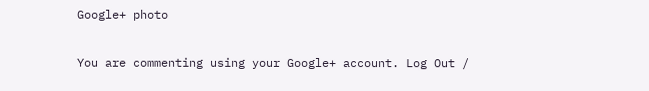Google+ photo

You are commenting using your Google+ account. Log Out /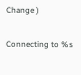Change )

Connecting to %s